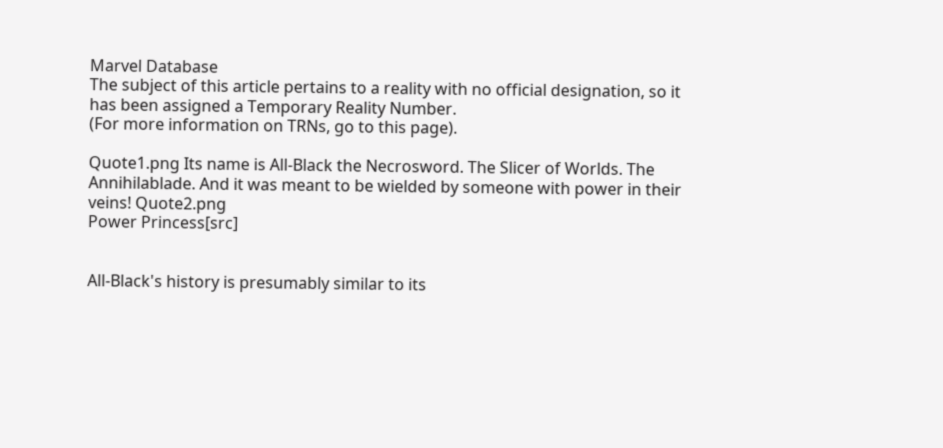Marvel Database
The subject of this article pertains to a reality with no official designation, so it has been assigned a Temporary Reality Number.
(For more information on TRNs, go to this page).

Quote1.png Its name is All-Black the Necrosword. The Slicer of Worlds. The Annihilablade. And it was meant to be wielded by someone with power in their veins! Quote2.png
Power Princess[src]


All-Black's history is presumably similar to its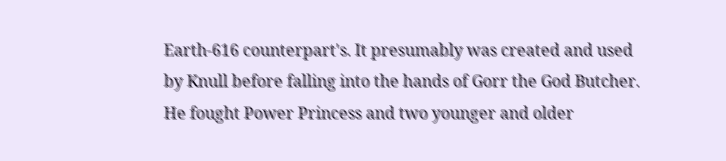Earth-616 counterpart's. It presumably was created and used by Knull before falling into the hands of Gorr the God Butcher. He fought Power Princess and two younger and older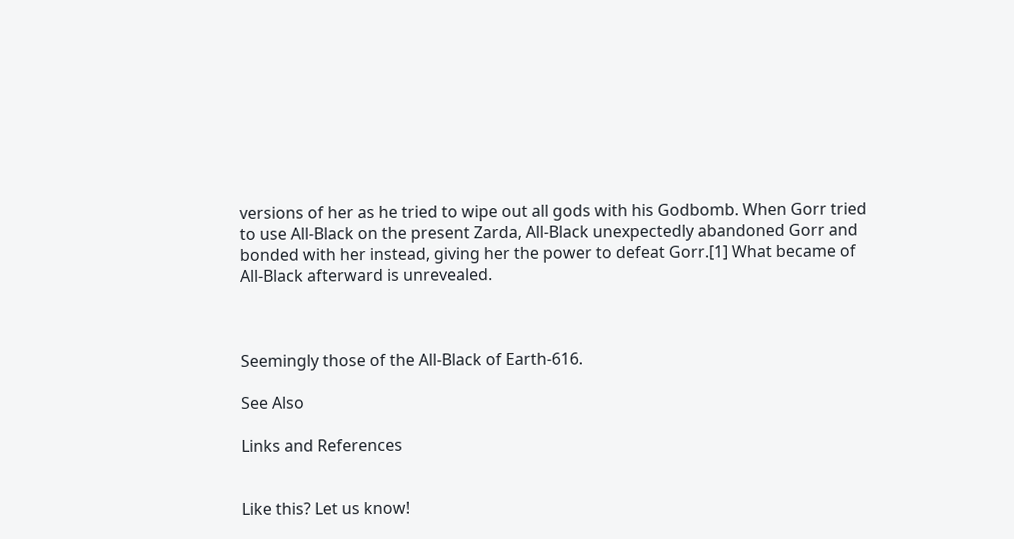versions of her as he tried to wipe out all gods with his Godbomb. When Gorr tried to use All-Black on the present Zarda, All-Black unexpectedly abandoned Gorr and bonded with her instead, giving her the power to defeat Gorr.[1] What became of All-Black afterward is unrevealed.



Seemingly those of the All-Black of Earth-616.

See Also

Links and References


Like this? Let us know!